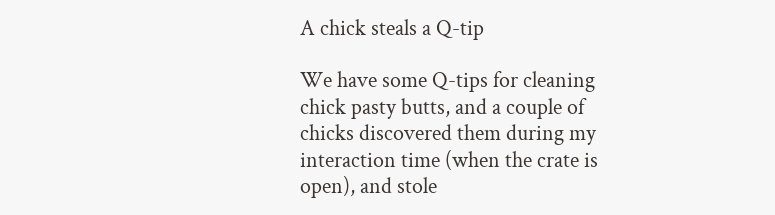A chick steals a Q-tip

We have some Q-tips for cleaning chick pasty butts, and a couple of chicks discovered them during my interaction time (when the crate is open), and stole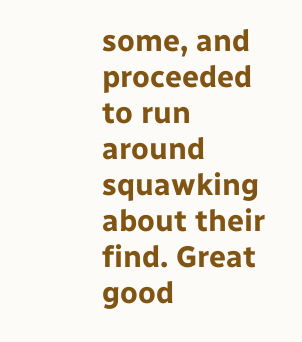some, and proceeded to run around squawking about their find. Great good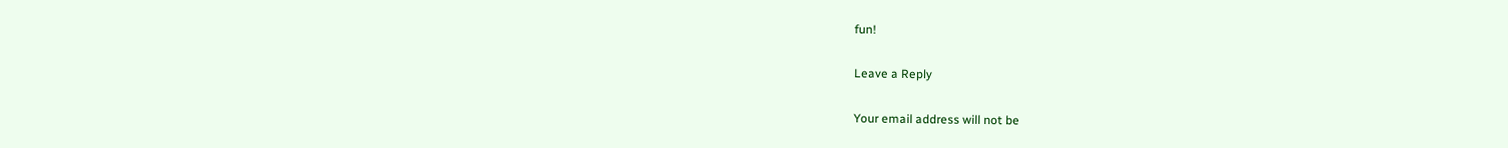fun!

Leave a Reply

Your email address will not be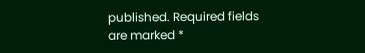published. Required fields are marked *